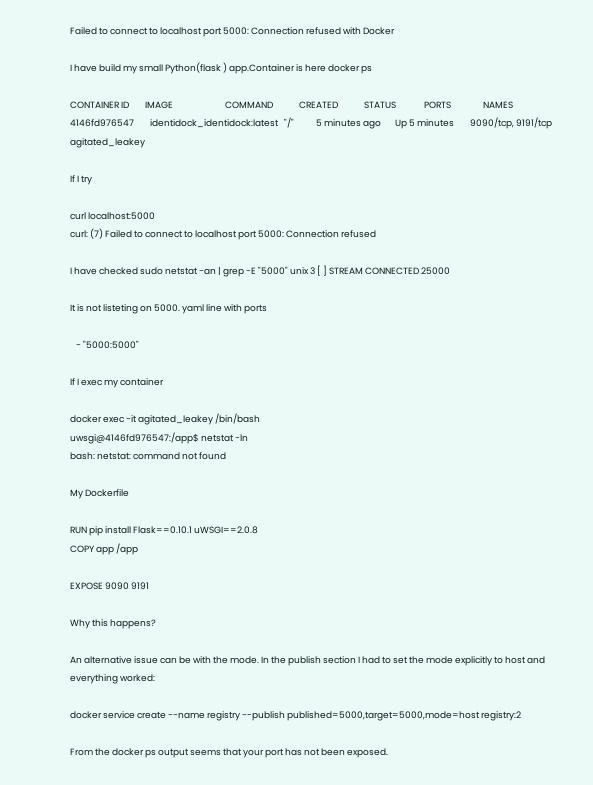Failed to connect to localhost port 5000: Connection refused with Docker

I have build my small Python(flask ) app.Container is here docker ps

CONTAINER ID        IMAGE                          COMMAND             CREATED             STATUS              PORTS                NAMES
4146fd976547        identidock_identidock:latest   "/"           5 minutes ago       Up 5 minutes        9090/tcp, 9191/tcp   agitated_leakey

If I try

curl localhost:5000
curl: (7) Failed to connect to localhost port 5000: Connection refused

I have checked sudo netstat -an | grep -E "5000" unix 3 [ ] STREAM CONNECTED 25000

It is not listeting on 5000. yaml line with ports

   - "5000:5000"

If I exec my container

docker exec -it agitated_leakey /bin/bash
uwsgi@4146fd976547:/app$ netstat -ln
bash: netstat: command not found

My Dockerfile

RUN pip install Flask==0.10.1 uWSGI==2.0.8
COPY app /app

EXPOSE 9090 9191

Why this happens?

An alternative issue can be with the mode. In the publish section I had to set the mode explicitly to host and everything worked:

docker service create --name registry --publish published=5000,target=5000,mode=host registry:2

From the docker ps output seems that your port has not been exposed.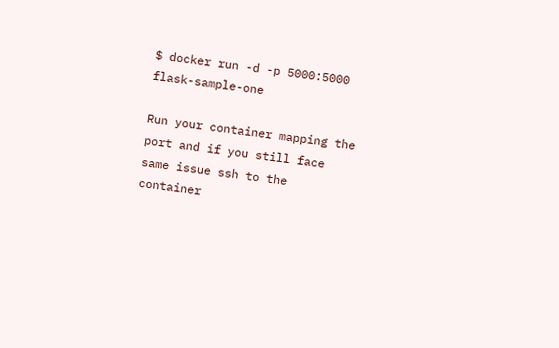$ docker run -d -p 5000:5000 flask-sample-one

Run your container mapping the port and if you still face same issue ssh to the container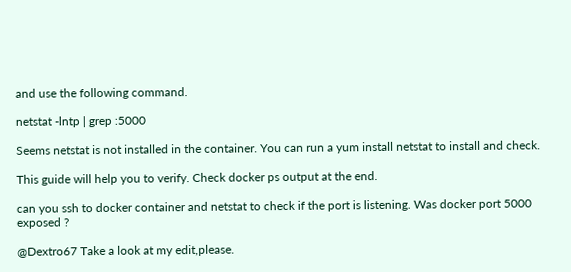and use the following command.

netstat -lntp | grep :5000

Seems netstat is not installed in the container. You can run a yum install netstat to install and check.

This guide will help you to verify. Check docker ps output at the end.

can you ssh to docker container and netstat to check if the port is listening. Was docker port 5000 exposed ?

@Dextro67 Take a look at my edit,please.